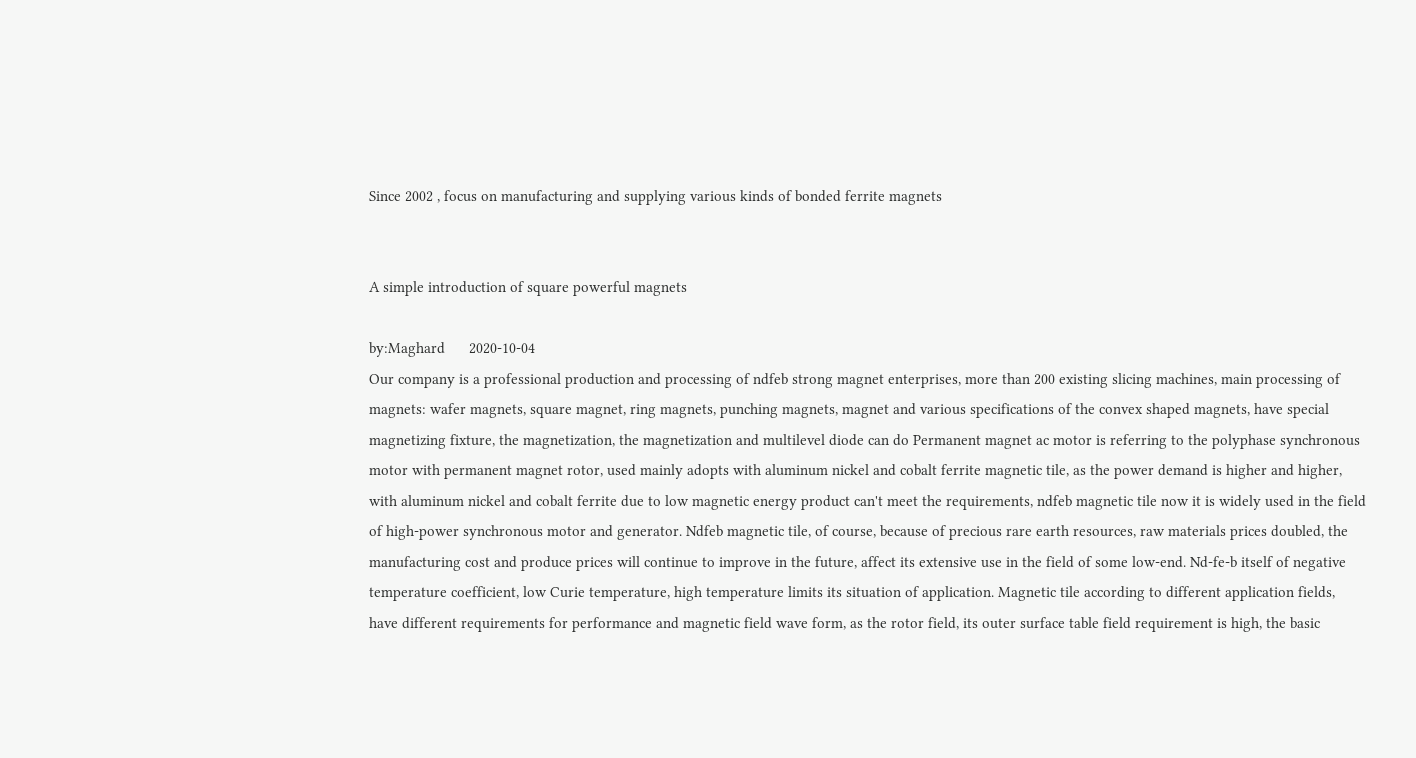Since 2002 , focus on manufacturing and supplying various kinds of bonded ferrite magnets


A simple introduction of square powerful magnets

by:Maghard      2020-10-04
Our company is a professional production and processing of ndfeb strong magnet enterprises, more than 200 existing slicing machines, main processing of magnets: wafer magnets, square magnet, ring magnets, punching magnets, magnet and various specifications of the convex shaped magnets, have special magnetizing fixture, the magnetization, the magnetization and multilevel diode can do Permanent magnet ac motor is referring to the polyphase synchronous motor with permanent magnet rotor, used mainly adopts with aluminum nickel and cobalt ferrite magnetic tile, as the power demand is higher and higher, with aluminum nickel and cobalt ferrite due to low magnetic energy product can't meet the requirements, ndfeb magnetic tile now it is widely used in the field of high-power synchronous motor and generator. Ndfeb magnetic tile, of course, because of precious rare earth resources, raw materials prices doubled, the manufacturing cost and produce prices will continue to improve in the future, affect its extensive use in the field of some low-end. Nd-fe-b itself of negative temperature coefficient, low Curie temperature, high temperature limits its situation of application. Magnetic tile according to different application fields, have different requirements for performance and magnetic field wave form, as the rotor field, its outer surface table field requirement is high, the basic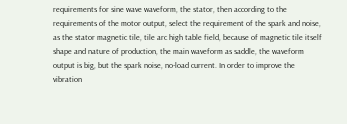requirements for sine wave waveform, the stator, then according to the requirements of the motor output, select the requirement of the spark and noise, as the stator magnetic tile, tile arc high table field, because of magnetic tile itself shape and nature of production, the main waveform as saddle, the waveform output is big, but the spark noise, no-load current. In order to improve the vibration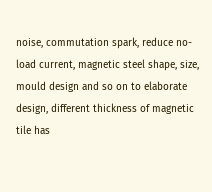noise, commutation spark, reduce no-load current, magnetic steel shape, size, mould design and so on to elaborate design, different thickness of magnetic tile has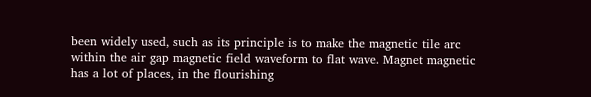been widely used, such as its principle is to make the magnetic tile arc within the air gap magnetic field waveform to flat wave. Magnet magnetic has a lot of places, in the flourishing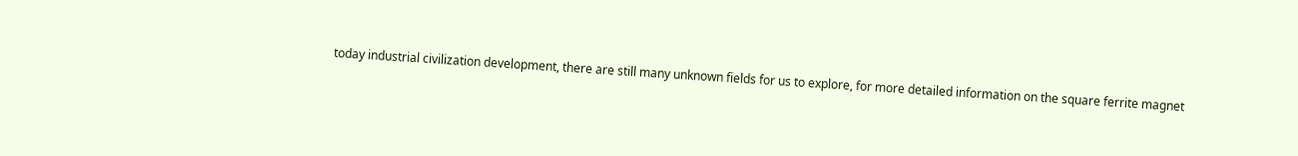today industrial civilization development, there are still many unknown fields for us to explore, for more detailed information on the square ferrite magnet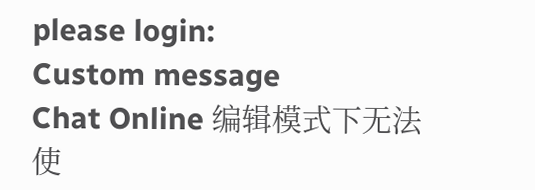please login:
Custom message
Chat Online 编辑模式下无法使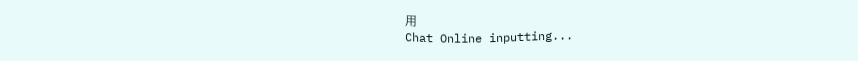用
Chat Online inputting...